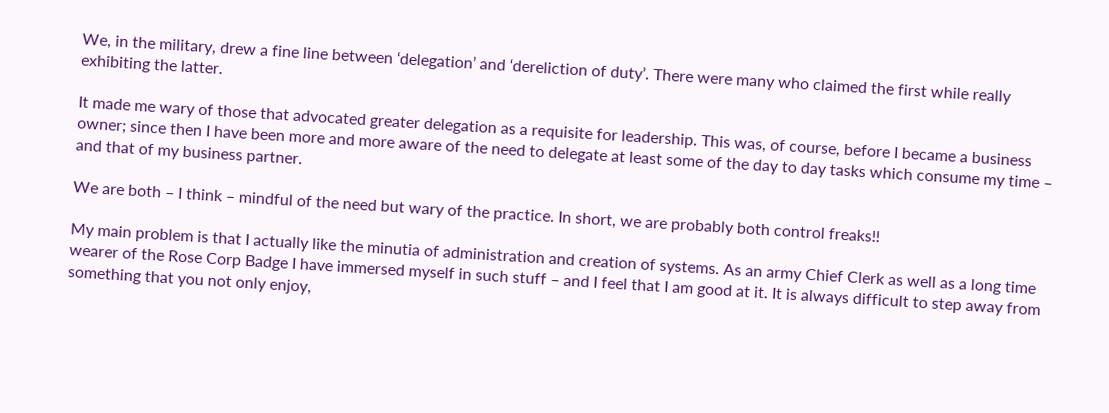We, in the military, drew a fine line between ‘delegation’ and ‘dereliction of duty’. There were many who claimed the first while really exhibiting the latter.

It made me wary of those that advocated greater delegation as a requisite for leadership. This was, of course, before I became a business owner; since then I have been more and more aware of the need to delegate at least some of the day to day tasks which consume my time – and that of my business partner.

We are both – I think – mindful of the need but wary of the practice. In short, we are probably both control freaks!!

My main problem is that I actually like the minutia of administration and creation of systems. As an army Chief Clerk as well as a long time wearer of the Rose Corp Badge I have immersed myself in such stuff – and I feel that I am good at it. It is always difficult to step away from something that you not only enjoy,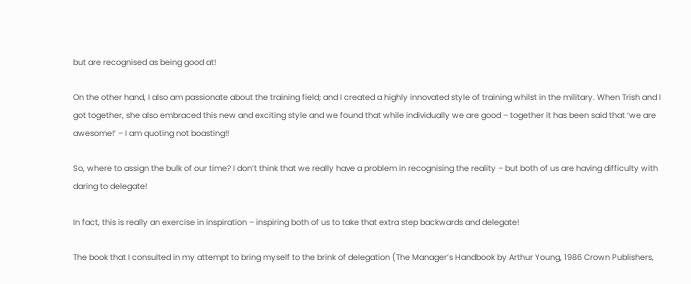but are recognised as being good at!

On the other hand, I also am passionate about the training field; and I created a highly innovated style of training whilst in the military. When Trish and I got together, she also embraced this new and exciting style and we found that while individually we are good – together it has been said that ‘we are awesome!’ – I am quoting not boasting!!

So, where to assign the bulk of our time? I don’t think that we really have a problem in recognising the reality – but both of us are having difficulty with daring to delegate!

In fact, this is really an exercise in inspiration – inspiring both of us to take that extra step backwards and delegate!

The book that I consulted in my attempt to bring myself to the brink of delegation (The Manager’s Handbook by Arthur Young, 1986 Crown Publishers,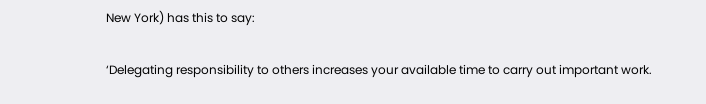New York) has this to say:

‘Delegating responsibility to others increases your available time to carry out important work.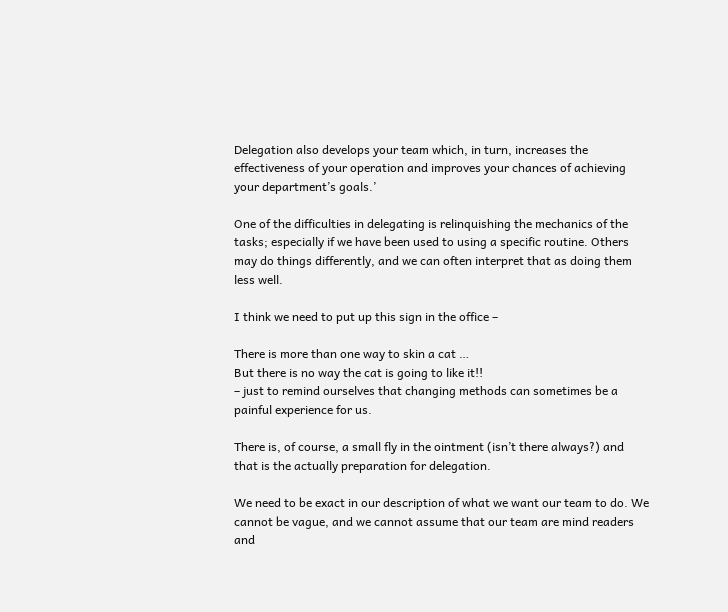Delegation also develops your team which, in turn, increases the effectiveness of your operation and improves your chances of achieving your department’s goals.’

One of the difficulties in delegating is relinquishing the mechanics of the tasks; especially if we have been used to using a specific routine. Others may do things differently, and we can often interpret that as doing them less well.

I think we need to put up this sign in the office –

There is more than one way to skin a cat …
But there is no way the cat is going to like it!!
– just to remind ourselves that changing methods can sometimes be a painful experience for us.

There is, of course, a small fly in the ointment (isn’t there always?) and that is the actually preparation for delegation.

We need to be exact in our description of what we want our team to do. We cannot be vague, and we cannot assume that our team are mind readers and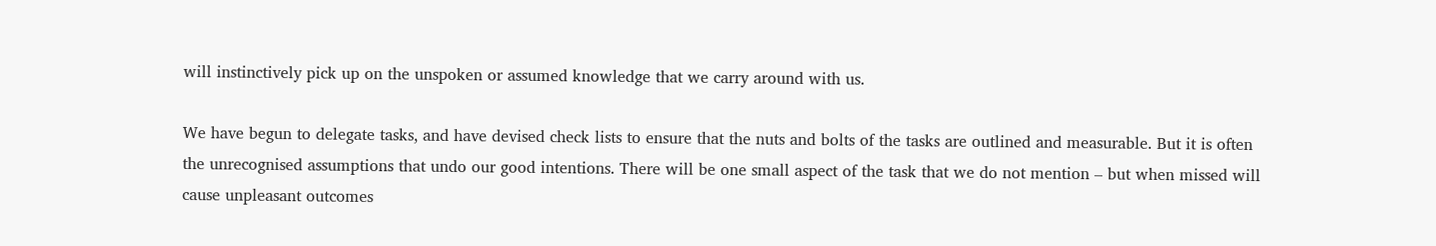will instinctively pick up on the unspoken or assumed knowledge that we carry around with us.

We have begun to delegate tasks, and have devised check lists to ensure that the nuts and bolts of the tasks are outlined and measurable. But it is often the unrecognised assumptions that undo our good intentions. There will be one small aspect of the task that we do not mention – but when missed will cause unpleasant outcomes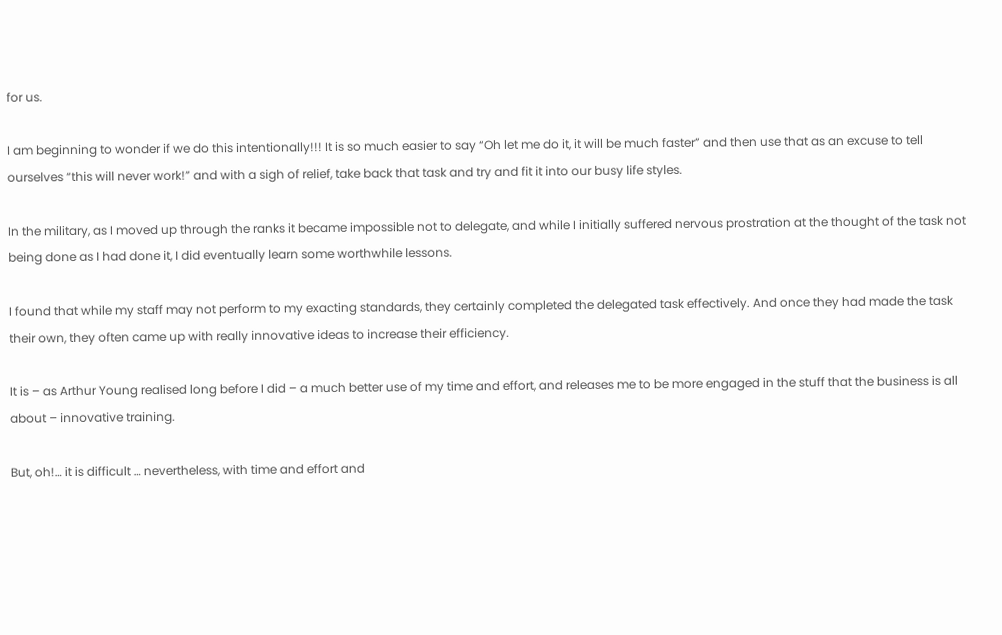for us.

I am beginning to wonder if we do this intentionally!!! It is so much easier to say “Oh let me do it, it will be much faster” and then use that as an excuse to tell ourselves “this will never work!” and with a sigh of relief, take back that task and try and fit it into our busy life styles.

In the military, as I moved up through the ranks it became impossible not to delegate, and while I initially suffered nervous prostration at the thought of the task not being done as I had done it, I did eventually learn some worthwhile lessons.

I found that while my staff may not perform to my exacting standards, they certainly completed the delegated task effectively. And once they had made the task their own, they often came up with really innovative ideas to increase their efficiency.

It is – as Arthur Young realised long before I did – a much better use of my time and effort, and releases me to be more engaged in the stuff that the business is all about – innovative training.

But, oh!… it is difficult … nevertheless, with time and effort and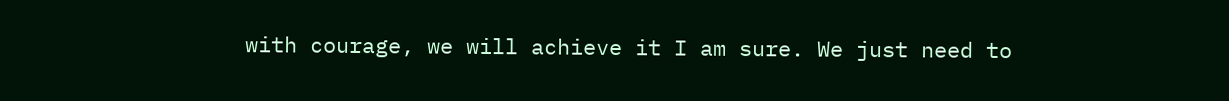with courage, we will achieve it I am sure. We just need to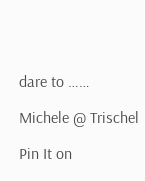dare to ……

Michele @ Trischel

Pin It on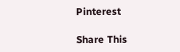Pinterest

Share This